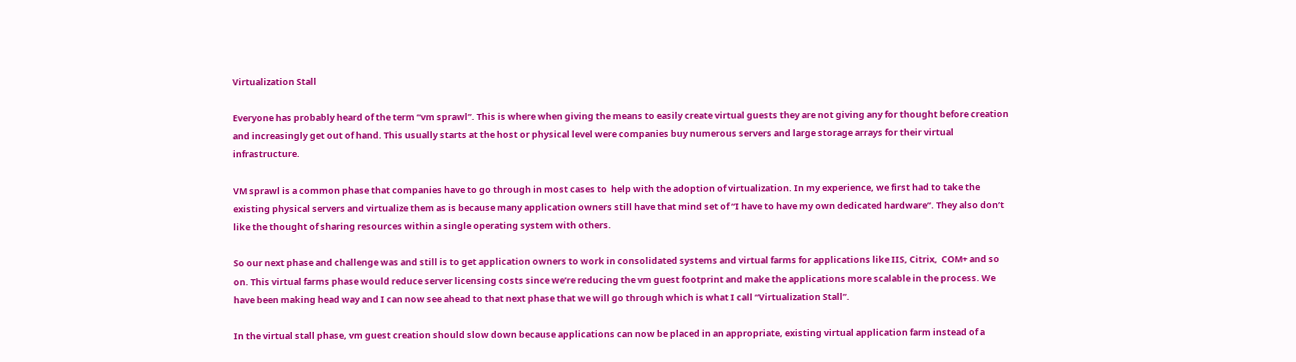Virtualization Stall

Everyone has probably heard of the term “vm sprawl”. This is where when giving the means to easily create virtual guests they are not giving any for thought before creation and increasingly get out of hand. This usually starts at the host or physical level were companies buy numerous servers and large storage arrays for their virtual infrastructure.

VM sprawl is a common phase that companies have to go through in most cases to  help with the adoption of virtualization. In my experience, we first had to take the existing physical servers and virtualize them as is because many application owners still have that mind set of “I have to have my own dedicated hardware”. They also don’t like the thought of sharing resources within a single operating system with others.

So our next phase and challenge was and still is to get application owners to work in consolidated systems and virtual farms for applications like IIS, Citrix,  COM+ and so on. This virtual farms phase would reduce server licensing costs since we’re reducing the vm guest footprint and make the applications more scalable in the process. We have been making head way and I can now see ahead to that next phase that we will go through which is what I call “Virtualization Stall”.

In the virtual stall phase, vm guest creation should slow down because applications can now be placed in an appropriate, existing virtual application farm instead of a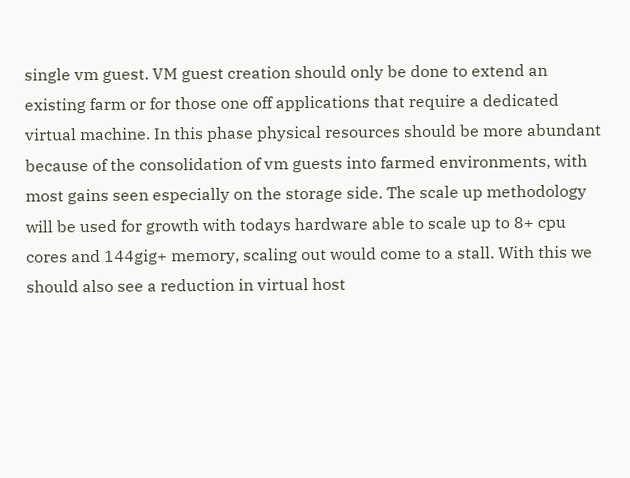single vm guest. VM guest creation should only be done to extend an existing farm or for those one off applications that require a dedicated virtual machine. In this phase physical resources should be more abundant because of the consolidation of vm guests into farmed environments, with most gains seen especially on the storage side. The scale up methodology will be used for growth with todays hardware able to scale up to 8+ cpu cores and 144gig+ memory, scaling out would come to a stall. With this we should also see a reduction in virtual host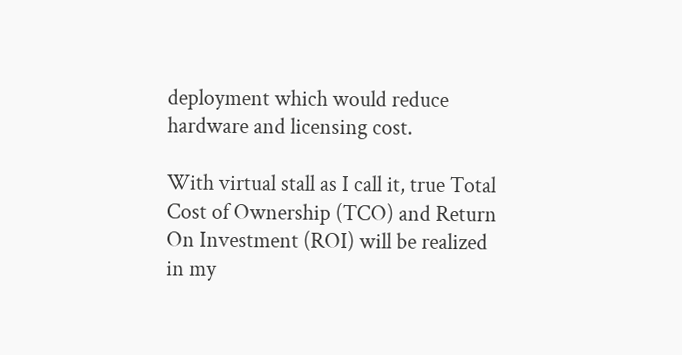deployment which would reduce hardware and licensing cost.

With virtual stall as I call it, true Total Cost of Ownership (TCO) and Return On Investment (ROI) will be realized in my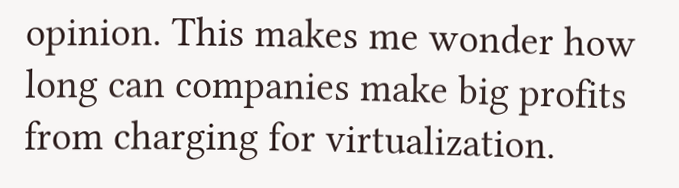opinion. This makes me wonder how long can companies make big profits from charging for virtualization.